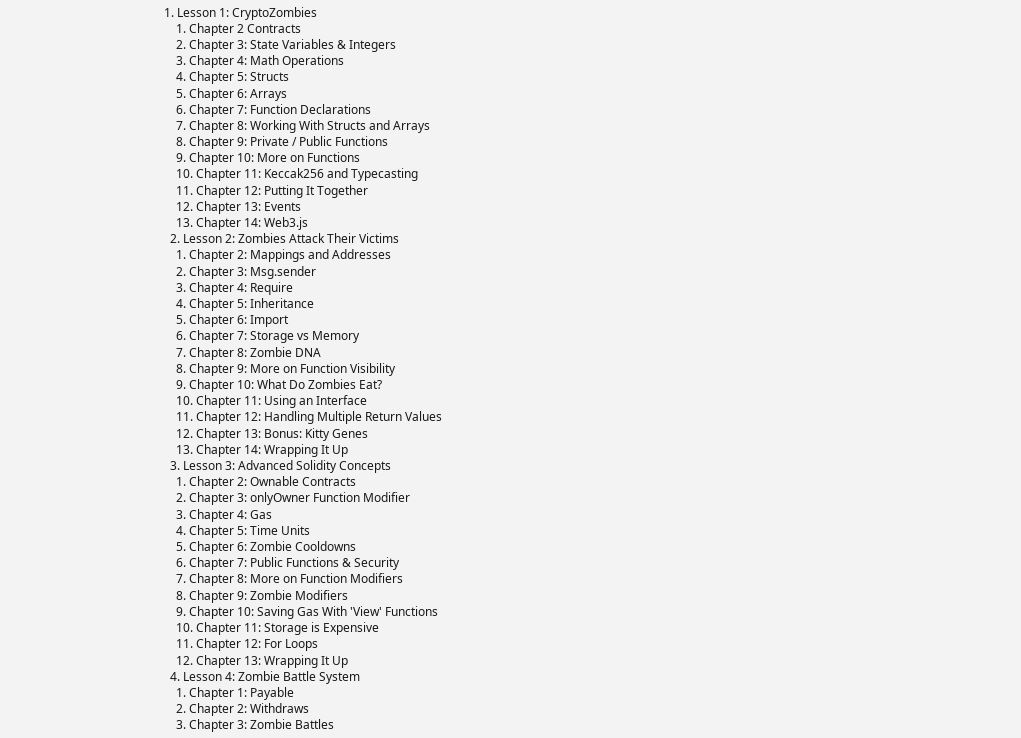1. Lesson 1: CryptoZombies
    1. Chapter 2 Contracts
    2. Chapter 3: State Variables & Integers
    3. Chapter 4: Math Operations
    4. Chapter 5: Structs
    5. Chapter 6: Arrays
    6. Chapter 7: Function Declarations
    7. Chapter 8: Working With Structs and Arrays
    8. Chapter 9: Private / Public Functions
    9. Chapter 10: More on Functions
    10. Chapter 11: Keccak256 and Typecasting
    11. Chapter 12: Putting It Together
    12. Chapter 13: Events
    13. Chapter 14: Web3.js
  2. Lesson 2: Zombies Attack Their Victims
    1. Chapter 2: Mappings and Addresses
    2. Chapter 3: Msg.sender
    3. Chapter 4: Require
    4. Chapter 5: Inheritance
    5. Chapter 6: Import
    6. Chapter 7: Storage vs Memory
    7. Chapter 8: Zombie DNA
    8. Chapter 9: More on Function Visibility
    9. Chapter 10: What Do Zombies Eat?
    10. Chapter 11: Using an Interface
    11. Chapter 12: Handling Multiple Return Values
    12. Chapter 13: Bonus: Kitty Genes
    13. Chapter 14: Wrapping It Up
  3. Lesson 3: Advanced Solidity Concepts
    1. Chapter 2: Ownable Contracts
    2. Chapter 3: onlyOwner Function Modifier
    3. Chapter 4: Gas
    4. Chapter 5: Time Units
    5. Chapter 6: Zombie Cooldowns
    6. Chapter 7: Public Functions & Security
    7. Chapter 8: More on Function Modifiers
    8. Chapter 9: Zombie Modifiers
    9. Chapter 10: Saving Gas With 'View' Functions
    10. Chapter 11: Storage is Expensive
    11. Chapter 12: For Loops
    12. Chapter 13: Wrapping It Up
  4. Lesson 4: Zombie Battle System
    1. Chapter 1: Payable
    2. Chapter 2: Withdraws
    3. Chapter 3: Zombie Battles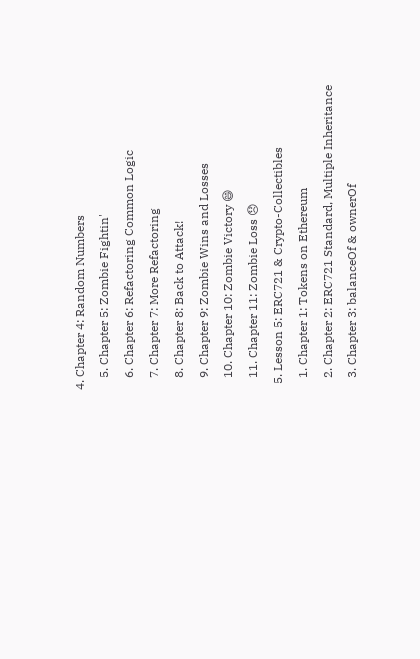4. Chapter 4: Random Numbers
    5. Chapter 5: Zombie Fightin'
    6. Chapter 6: Refactoring Common Logic
    7. Chapter 7: More Refactoring
    8. Chapter 8: Back to Attack!
    9. Chapter 9: Zombie Wins and Losses
    10. Chapter 10: Zombie Victory 😄
    11. Chapter 11: Zombie Loss 😞
  5. Lesson 5: ERC721 & Crypto-Collectibles
    1. Chapter 1: Tokens on Ethereum
    2. Chapter 2: ERC721 Standard, Multiple Inheritance
    3. Chapter 3: balanceOf & ownerOf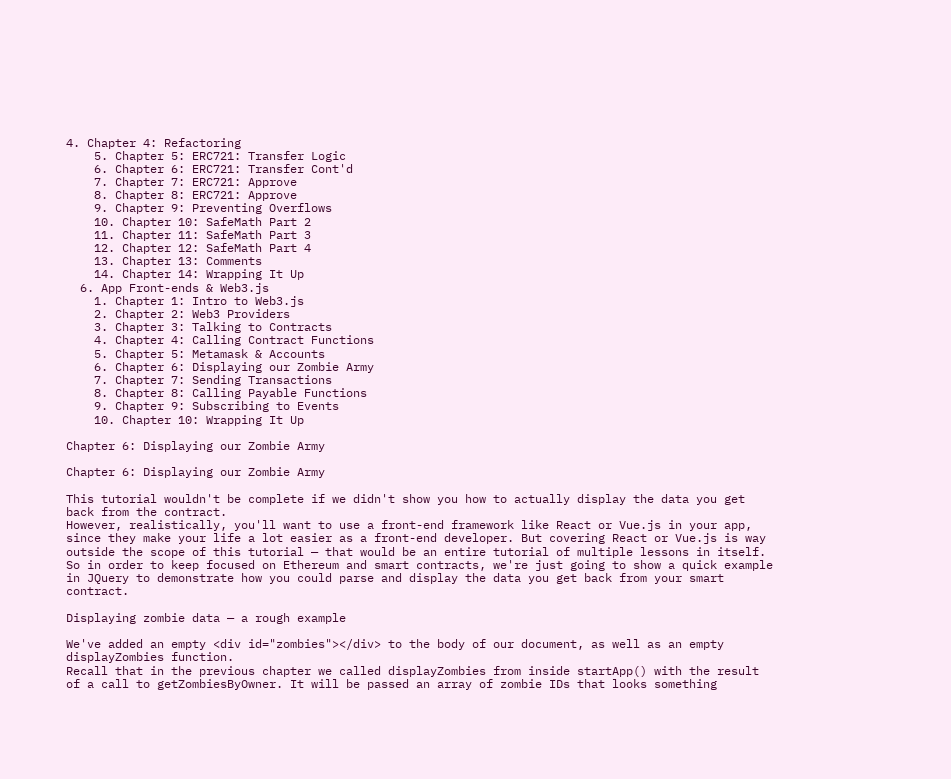4. Chapter 4: Refactoring
    5. Chapter 5: ERC721: Transfer Logic
    6. Chapter 6: ERC721: Transfer Cont'd
    7. Chapter 7: ERC721: Approve
    8. Chapter 8: ERC721: Approve
    9. Chapter 9: Preventing Overflows
    10. Chapter 10: SafeMath Part 2
    11. Chapter 11: SafeMath Part 3
    12. Chapter 12: SafeMath Part 4
    13. Chapter 13: Comments
    14. Chapter 14: Wrapping It Up
  6. App Front-ends & Web3.js
    1. Chapter 1: Intro to Web3.js
    2. Chapter 2: Web3 Providers
    3. Chapter 3: Talking to Contracts
    4. Chapter 4: Calling Contract Functions
    5. Chapter 5: Metamask & Accounts
    6. Chapter 6: Displaying our Zombie Army
    7. Chapter 7: Sending Transactions
    8. Chapter 8: Calling Payable Functions
    9. Chapter 9: Subscribing to Events
    10. Chapter 10: Wrapping It Up

Chapter 6: Displaying our Zombie Army

Chapter 6: Displaying our Zombie Army

This tutorial wouldn't be complete if we didn't show you how to actually display the data you get back from the contract.
However, realistically, you'll want to use a front-end framework like React or Vue.js in your app, since they make your life a lot easier as a front-end developer. But covering React or Vue.js is way outside the scope of this tutorial — that would be an entire tutorial of multiple lessons in itself.
So in order to keep focused on Ethereum and smart contracts, we're just going to show a quick example in JQuery to demonstrate how you could parse and display the data you get back from your smart contract.

Displaying zombie data — a rough example

We've added an empty <div id="zombies"></div> to the body of our document, as well as an empty displayZombies function.
Recall that in the previous chapter we called displayZombies from inside startApp() with the result of a call to getZombiesByOwner. It will be passed an array of zombie IDs that looks something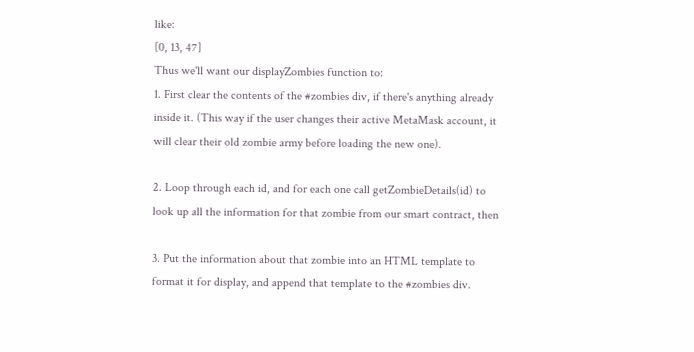like:
[0, 13, 47]
Thus we'll want our displayZombies function to:
1. First clear the contents of the #zombies div, if there's anything already inside it. (This way if the user changes their active MetaMask account, it will clear their old zombie army before loading the new one).

2. Loop through each id, and for each one call getZombieDetails(id) to look up all the information for that zombie from our smart contract, then

3. Put the information about that zombie into an HTML template to format it for display, and append that template to the #zombies div.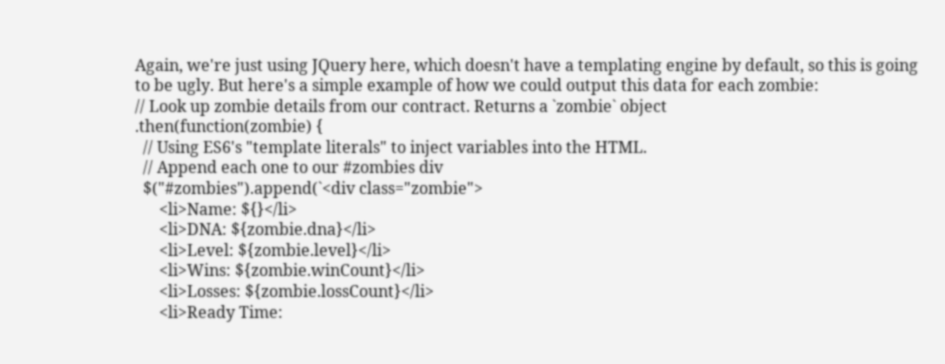Again, we're just using JQuery here, which doesn't have a templating engine by default, so this is going to be ugly. But here's a simple example of how we could output this data for each zombie:
// Look up zombie details from our contract. Returns a `zombie` object
.then(function(zombie) {
  // Using ES6's "template literals" to inject variables into the HTML.
  // Append each one to our #zombies div
  $("#zombies").append(`<div class="zombie">
      <li>Name: ${}</li>
      <li>DNA: ${zombie.dna}</li>
      <li>Level: ${zombie.level}</li>
      <li>Wins: ${zombie.winCount}</li>
      <li>Losses: ${zombie.lossCount}</li>
      <li>Ready Time: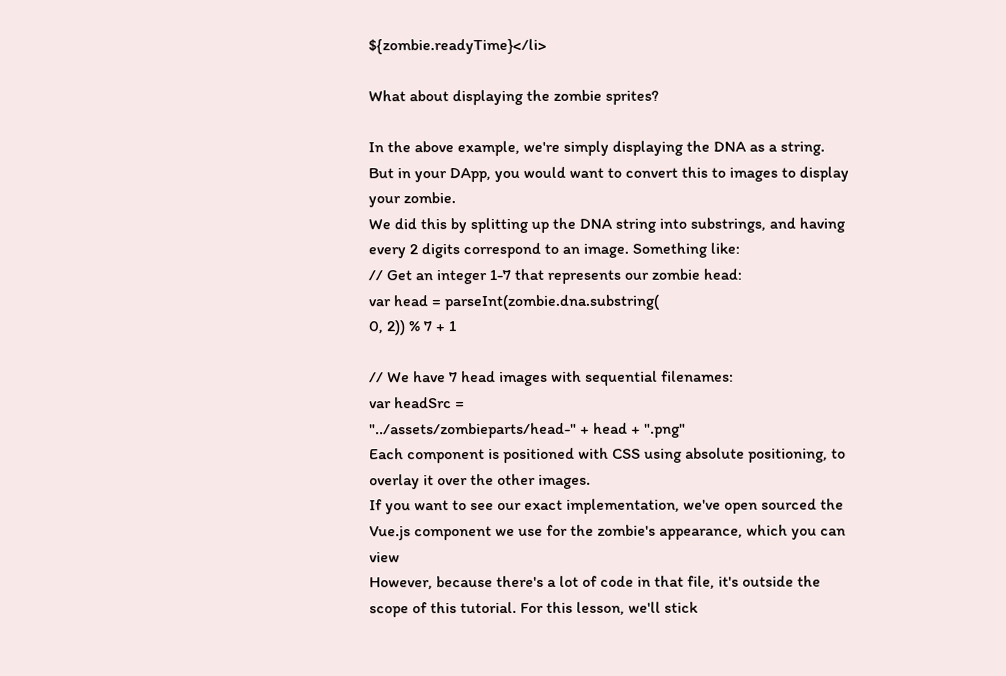${zombie.readyTime}</li>

What about displaying the zombie sprites?

In the above example, we're simply displaying the DNA as a string. But in your DApp, you would want to convert this to images to display your zombie.
We did this by splitting up the DNA string into substrings, and having every 2 digits correspond to an image. Something like:
// Get an integer 1-7 that represents our zombie head:
var head = parseInt(zombie.dna.substring(
0, 2)) % 7 + 1

// We have 7 head images with sequential filenames:
var headSrc =
"../assets/zombieparts/head-" + head + ".png"
Each component is positioned with CSS using absolute positioning, to overlay it over the other images.
If you want to see our exact implementation, we've open sourced the Vue.js component we use for the zombie's appearance, which you can view
However, because there's a lot of code in that file, it's outside the scope of this tutorial. For this lesson, we'll stick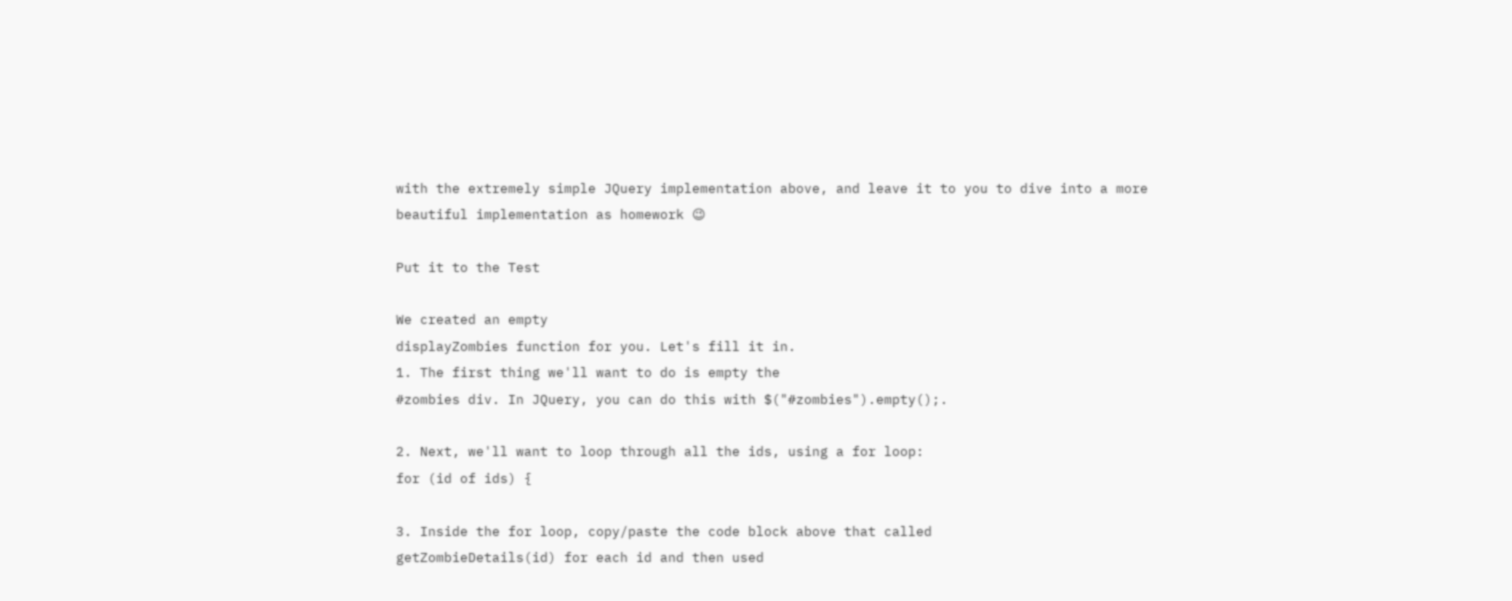with the extremely simple JQuery implementation above, and leave it to you to dive into a more beautiful implementation as homework 😉

Put it to the Test

We created an empty
displayZombies function for you. Let's fill it in.
1. The first thing we'll want to do is empty the
#zombies div. In JQuery, you can do this with $("#zombies").empty();.

2. Next, we'll want to loop through all the ids, using a for loop:
for (id of ids) {

3. Inside the for loop, copy/paste the code block above that called
getZombieDetails(id) for each id and then used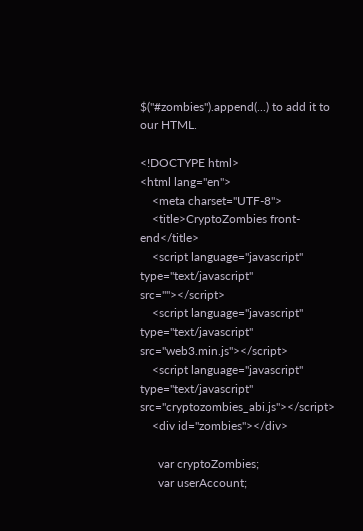$("#zombies").append(...) to add it to our HTML.

<!DOCTYPE html>
<html lang="en">
    <meta charset="UTF-8">
    <title>CryptoZombies front-end</title>
    <script language="javascript" type="text/javascript" src=""></script>
    <script language="javascript" type="text/javascript" src="web3.min.js"></script>
    <script language="javascript" type="text/javascript" src="cryptozombies_abi.js"></script>
    <div id="zombies"></div>

      var cryptoZombies;
      var userAccount;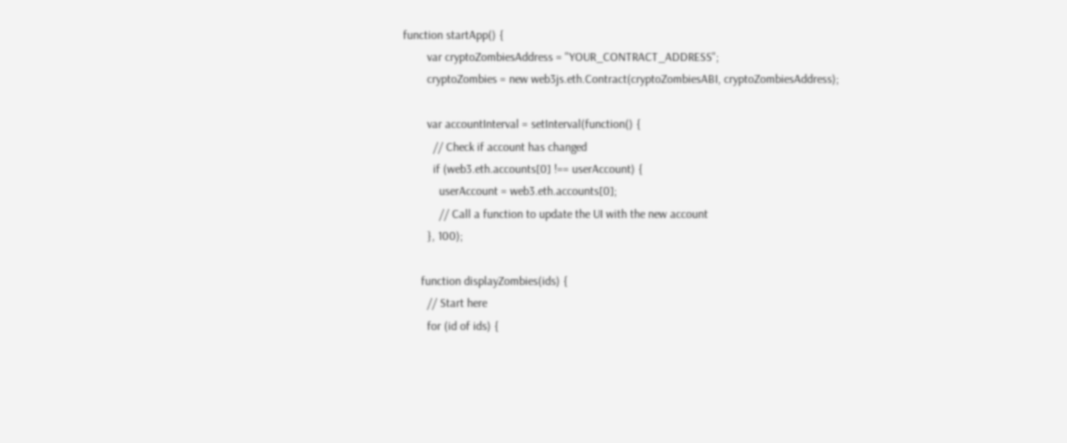function startApp() {
        var cryptoZombiesAddress = "YOUR_CONTRACT_ADDRESS";
        cryptoZombies = new web3js.eth.Contract(cryptoZombiesABI, cryptoZombiesAddress);

        var accountInterval = setInterval(function() {
          // Check if account has changed
          if (web3.eth.accounts[0] !== userAccount) {
            userAccount = web3.eth.accounts[0];
            // Call a function to update the UI with the new account
        }, 100);

      function displayZombies(ids) {
        // Start here
        for (id of ids) {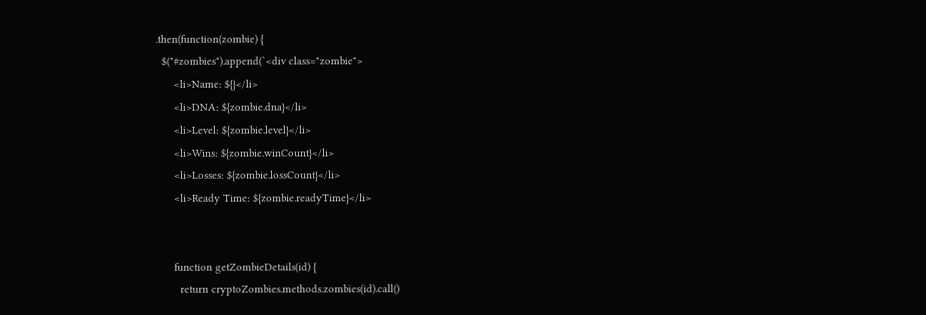.then(function(zombie) {
  $("#zombies").append(`<div class="zombie">
      <li>Name: ${}</li>
      <li>DNA: ${zombie.dna}</li>
      <li>Level: ${zombie.level}</li>
      <li>Wins: ${zombie.winCount}</li>
      <li>Losses: ${zombie.lossCount}</li>
      <li>Ready Time: ${zombie.readyTime}</li>


      function getZombieDetails(id) {
        return cryptoZombies.methods.zombies(id).call()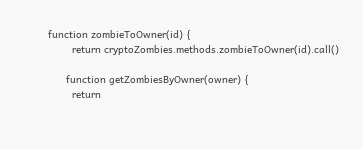function zombieToOwner(id) {
        return cryptoZombies.methods.zombieToOwner(id).call()

      function getZombiesByOwner(owner) {
        return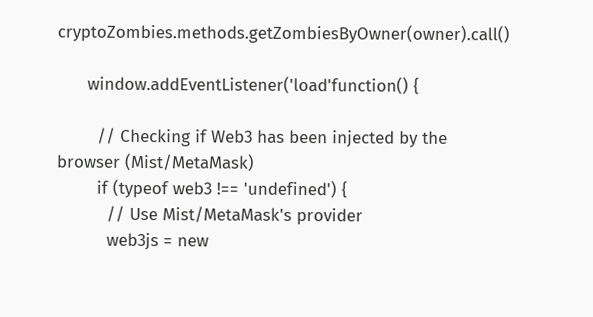cryptoZombies.methods.getZombiesByOwner(owner).call()

      window.addEventListener('load'function() {

        // Checking if Web3 has been injected by the browser (Mist/MetaMask)
        if (typeof web3 !== 'undefined') {
          // Use Mist/MetaMask's provider
          web3js = new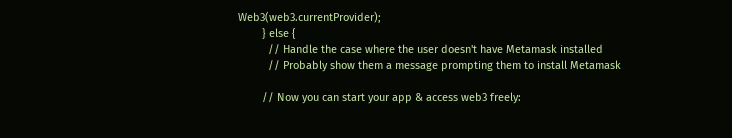Web3(web3.currentProvider);
        } else {
          // Handle the case where the user doesn't have Metamask installed
          // Probably show them a message prompting them to install Metamask

        // Now you can start your app & access web3 freely: